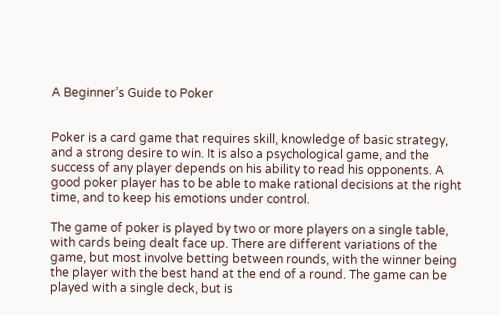A Beginner’s Guide to Poker


Poker is a card game that requires skill, knowledge of basic strategy, and a strong desire to win. It is also a psychological game, and the success of any player depends on his ability to read his opponents. A good poker player has to be able to make rational decisions at the right time, and to keep his emotions under control.

The game of poker is played by two or more players on a single table, with cards being dealt face up. There are different variations of the game, but most involve betting between rounds, with the winner being the player with the best hand at the end of a round. The game can be played with a single deck, but is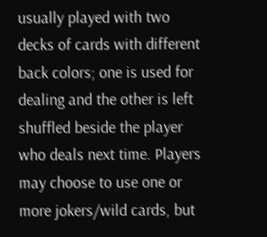usually played with two decks of cards with different back colors; one is used for dealing and the other is left shuffled beside the player who deals next time. Players may choose to use one or more jokers/wild cards, but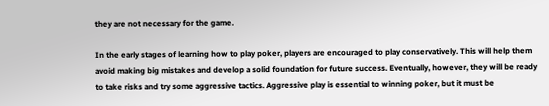they are not necessary for the game.

In the early stages of learning how to play poker, players are encouraged to play conservatively. This will help them avoid making big mistakes and develop a solid foundation for future success. Eventually, however, they will be ready to take risks and try some aggressive tactics. Aggressive play is essential to winning poker, but it must be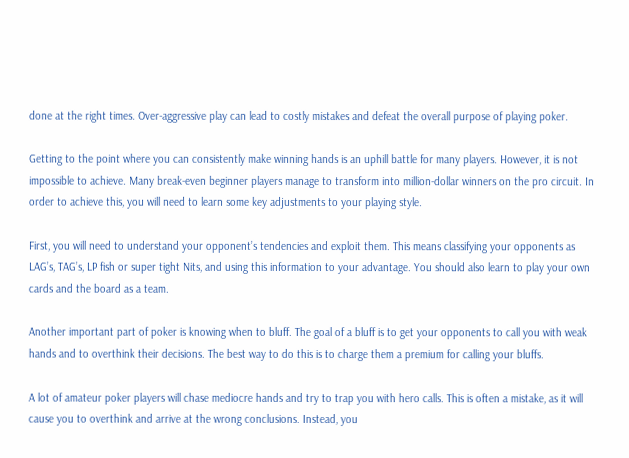done at the right times. Over-aggressive play can lead to costly mistakes and defeat the overall purpose of playing poker.

Getting to the point where you can consistently make winning hands is an uphill battle for many players. However, it is not impossible to achieve. Many break-even beginner players manage to transform into million-dollar winners on the pro circuit. In order to achieve this, you will need to learn some key adjustments to your playing style.

First, you will need to understand your opponent’s tendencies and exploit them. This means classifying your opponents as LAG’s, TAG’s, LP fish or super tight Nits, and using this information to your advantage. You should also learn to play your own cards and the board as a team.

Another important part of poker is knowing when to bluff. The goal of a bluff is to get your opponents to call you with weak hands and to overthink their decisions. The best way to do this is to charge them a premium for calling your bluffs.

A lot of amateur poker players will chase mediocre hands and try to trap you with hero calls. This is often a mistake, as it will cause you to overthink and arrive at the wrong conclusions. Instead, you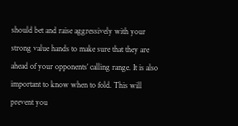should bet and raise aggressively with your strong value hands to make sure that they are ahead of your opponents’ calling range. It is also important to know when to fold. This will prevent you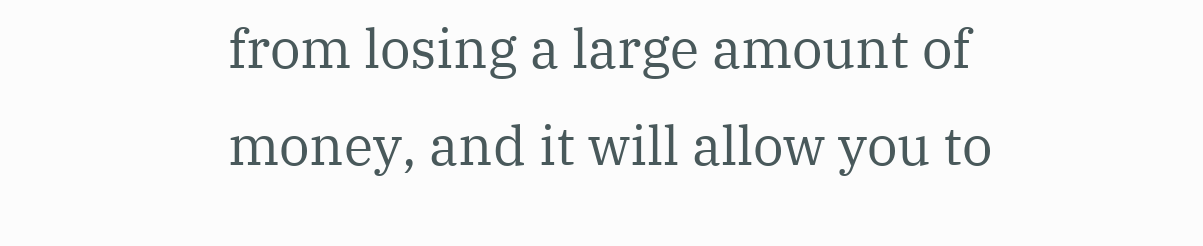from losing a large amount of money, and it will allow you to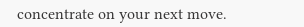concentrate on your next move.